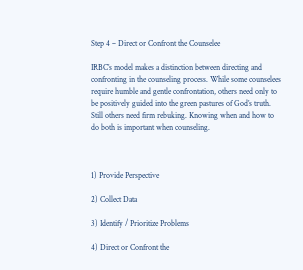Step 4 – Direct or Confront the Counselee

IRBC’s model makes a distinction between directing and confronting in the counseling process. While some counselees require humble and gentle confrontation, others need only to be positively guided into the green pastures of God’s truth. Still others need firm rebuking. Knowing when and how to do both is important when counseling.



1) Provide Perspective

2) Collect Data

3) Identify / Prioritize Problems

4) Direct or Confront the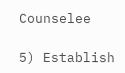Counselee

5) Establish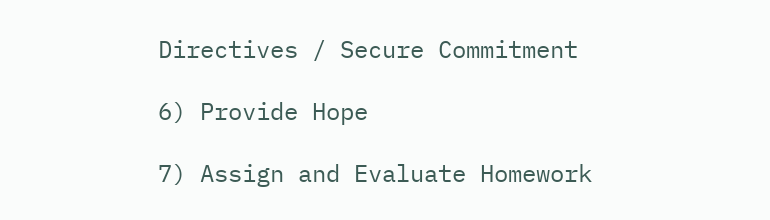Directives / Secure Commitment

6) Provide Hope

7) Assign and Evaluate Homework